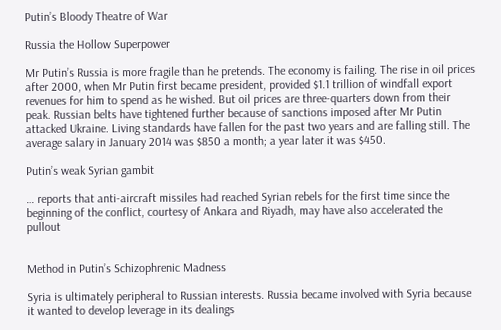Putin’s Bloody Theatre of War

Russia the Hollow Superpower

Mr Putin’s Russia is more fragile than he pretends. The economy is failing. The rise in oil prices after 2000, when Mr Putin first became president, provided $1.1 trillion of windfall export revenues for him to spend as he wished. But oil prices are three-quarters down from their peak. Russian belts have tightened further because of sanctions imposed after Mr Putin attacked Ukraine. Living standards have fallen for the past two years and are falling still. The average salary in January 2014 was $850 a month; a year later it was $450.

Putin’s weak Syrian gambit

… reports that anti-aircraft missiles had reached Syrian rebels for the first time since the beginning of the conflict, courtesy of Ankara and Riyadh, may have also accelerated the pullout


Method in Putin’s Schizophrenic Madness

Syria is ultimately peripheral to Russian interests. Russia became involved with Syria because it wanted to develop leverage in its dealings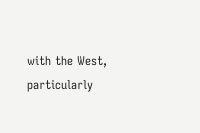with the West, particularly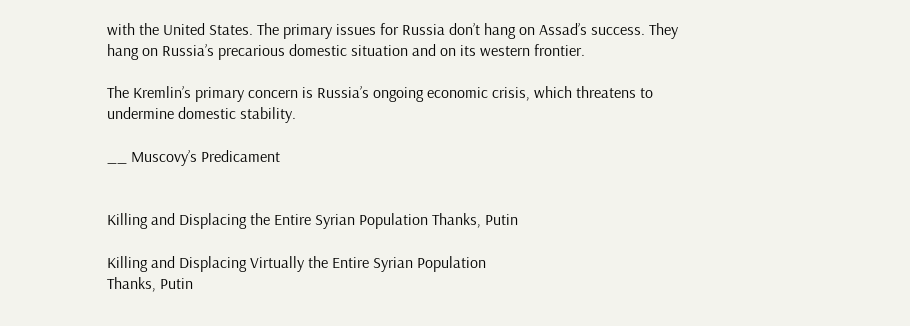with the United States. The primary issues for Russia don’t hang on Assad’s success. They hang on Russia’s precarious domestic situation and on its western frontier.

The Kremlin’s primary concern is Russia’s ongoing economic crisis, which threatens to undermine domestic stability.

__ Muscovy’s Predicament


Killing and Displacing the Entire Syrian Population Thanks, Putin

Killing and Displacing Virtually the Entire Syrian Population
Thanks, Putin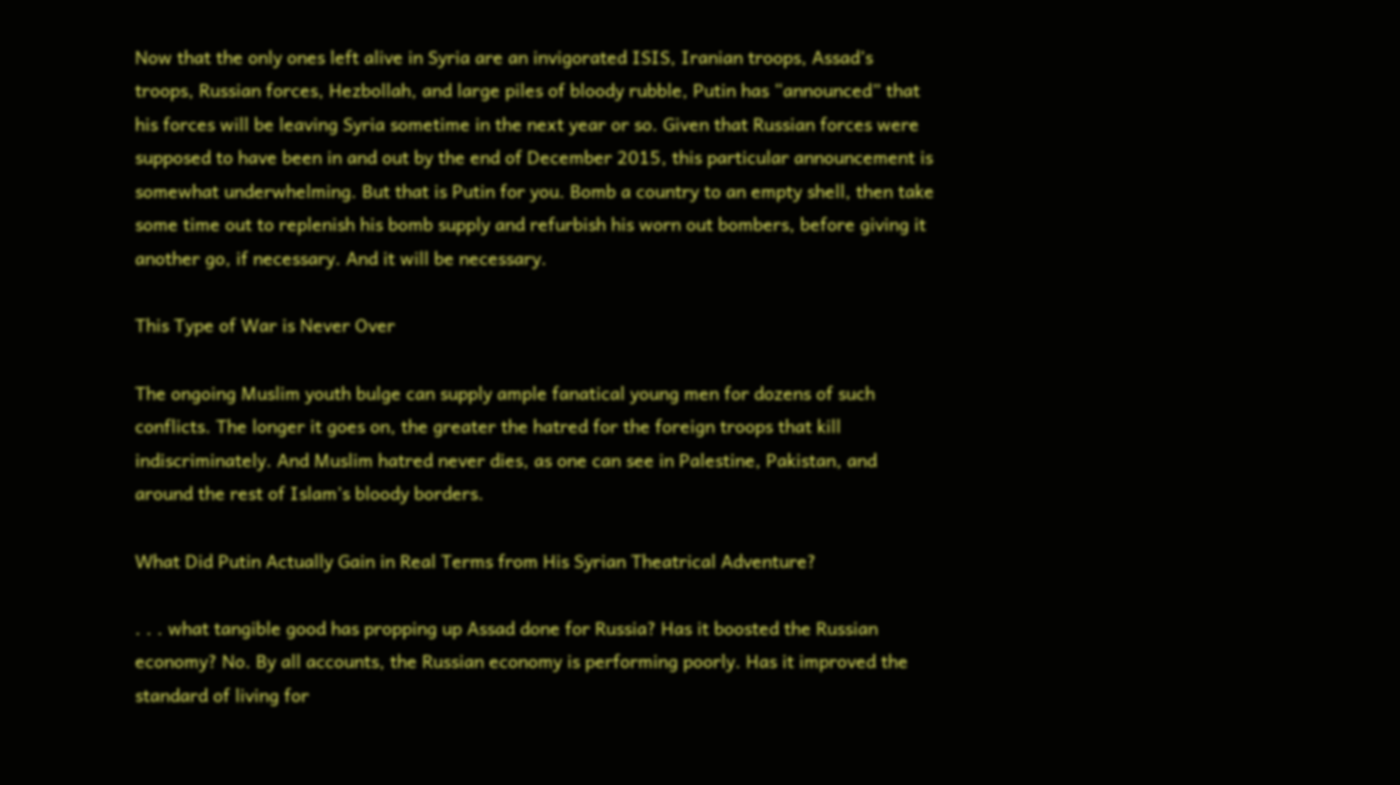Now that the only ones left alive in Syria are an invigorated ISIS, Iranian troops, Assad’s troops, Russian forces, Hezbollah, and large piles of bloody rubble, Putin has “announced” that his forces will be leaving Syria sometime in the next year or so. Given that Russian forces were supposed to have been in and out by the end of December 2015, this particular announcement is somewhat underwhelming. But that is Putin for you. Bomb a country to an empty shell, then take some time out to replenish his bomb supply and refurbish his worn out bombers, before giving it another go, if necessary. And it will be necessary.

This Type of War is Never Over

The ongoing Muslim youth bulge can supply ample fanatical young men for dozens of such conflicts. The longer it goes on, the greater the hatred for the foreign troops that kill indiscriminately. And Muslim hatred never dies, as one can see in Palestine, Pakistan, and around the rest of Islam’s bloody borders.

What Did Putin Actually Gain in Real Terms from His Syrian Theatrical Adventure?

. . . what tangible good has propping up Assad done for Russia? Has it boosted the Russian economy? No. By all accounts, the Russian economy is performing poorly. Has it improved the standard of living for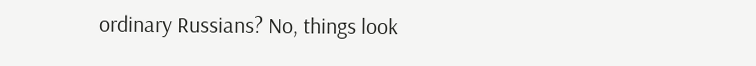ordinary Russians? No, things look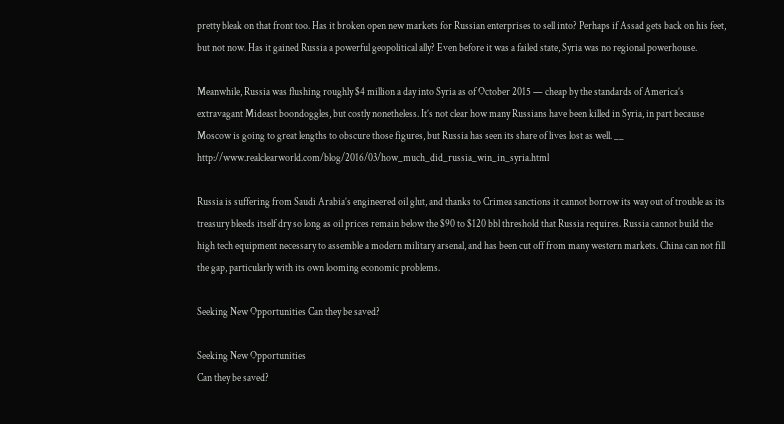pretty bleak on that front too. Has it broken open new markets for Russian enterprises to sell into? Perhaps if Assad gets back on his feet, but not now. Has it gained Russia a powerful geopolitical ally? Even before it was a failed state, Syria was no regional powerhouse.

Meanwhile, Russia was flushing roughly $4 million a day into Syria as of October 2015 — cheap by the standards of America’s extravagant Mideast boondoggles, but costly nonetheless. It’s not clear how many Russians have been killed in Syria, in part because Moscow is going to great lengths to obscure those figures, but Russia has seen its share of lives lost as well. __ http://www.realclearworld.com/blog/2016/03/how_much_did_russia_win_in_syria.html

Russia is suffering from Saudi Arabia’s engineered oil glut, and thanks to Crimea sanctions it cannot borrow its way out of trouble as its treasury bleeds itself dry so long as oil prices remain below the $90 to $120 bbl threshold that Russia requires. Russia cannot build the high tech equipment necessary to assemble a modern military arsenal, and has been cut off from many western markets. China can not fill the gap, particularly with its own looming economic problems.

Seeking New Opportunities Can they be saved?

Seeking New Opportunities
Can they be saved?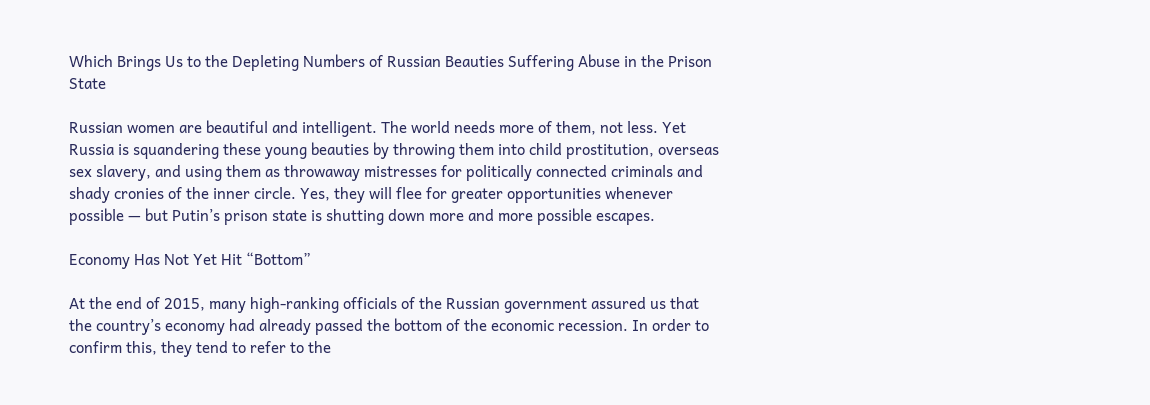Which Brings Us to the Depleting Numbers of Russian Beauties Suffering Abuse in the Prison State

Russian women are beautiful and intelligent. The world needs more of them, not less. Yet Russia is squandering these young beauties by throwing them into child prostitution, overseas sex slavery, and using them as throwaway mistresses for politically connected criminals and shady cronies of the inner circle. Yes, they will flee for greater opportunities whenever possible — but Putin’s prison state is shutting down more and more possible escapes.

Economy Has Not Yet Hit “Bottom”

At the end of 2015, many high-ranking officials of the Russian government assured us that the country’s economy had already passed the bottom of the economic recession. In order to confirm this, they tend to refer to the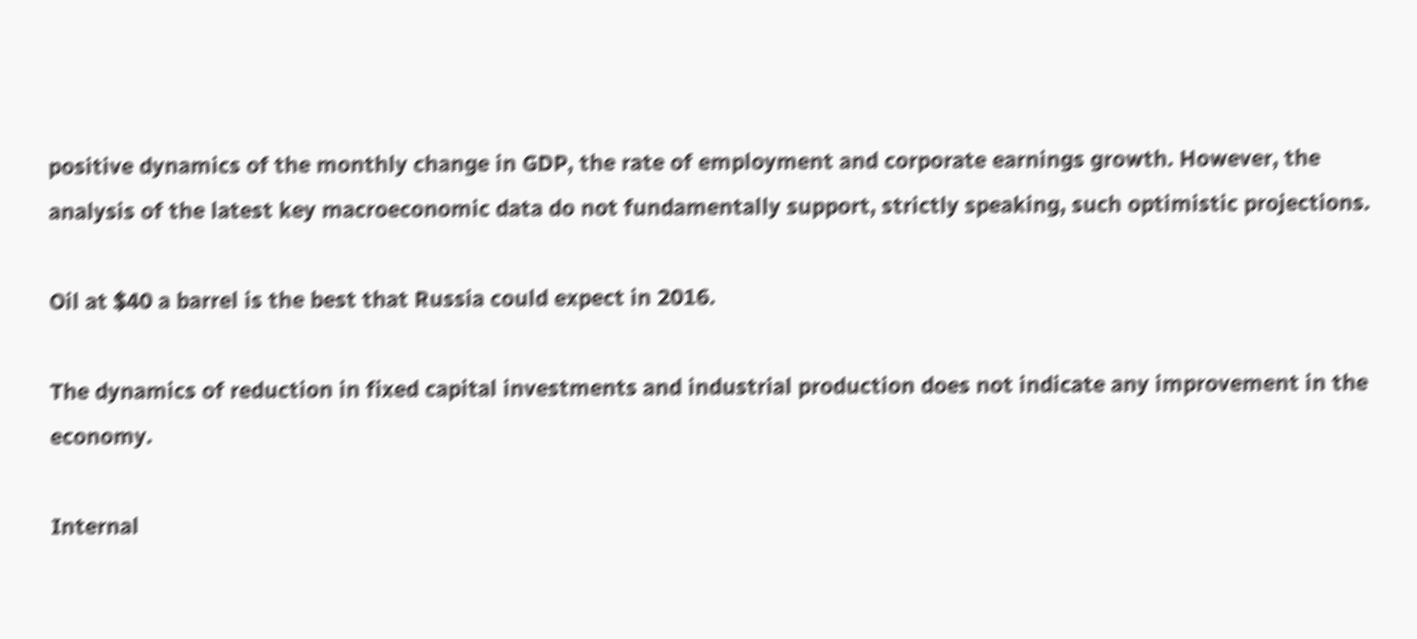positive dynamics of the monthly change in GDP, the rate of employment and corporate earnings growth. However, the analysis of the latest key macroeconomic data do not fundamentally support, strictly speaking, such optimistic projections.

Oil at $40 a barrel is the best that Russia could expect in 2016.

The dynamics of reduction in fixed capital investments and industrial production does not indicate any improvement in the economy.

Internal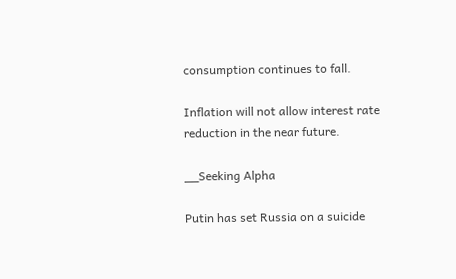consumption continues to fall.

Inflation will not allow interest rate reduction in the near future.

__Seeking Alpha

Putin has set Russia on a suicide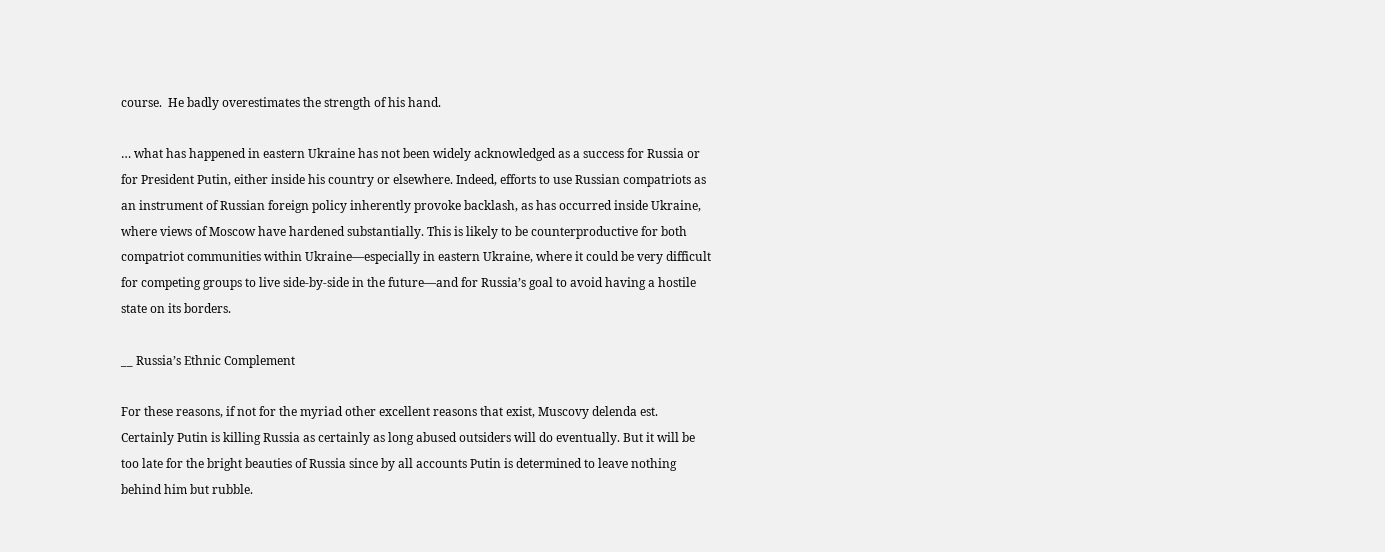course.  He badly overestimates the strength of his hand.

… what has happened in eastern Ukraine has not been widely acknowledged as a success for Russia or for President Putin, either inside his country or elsewhere. Indeed, efforts to use Russian compatriots as an instrument of Russian foreign policy inherently provoke backlash, as has occurred inside Ukraine, where views of Moscow have hardened substantially. This is likely to be counterproductive for both compatriot communities within Ukraine—especially in eastern Ukraine, where it could be very difficult for competing groups to live side-by-side in the future—and for Russia’s goal to avoid having a hostile state on its borders.

__ Russia’s Ethnic Complement

For these reasons, if not for the myriad other excellent reasons that exist, Muscovy delenda est. Certainly Putin is killing Russia as certainly as long abused outsiders will do eventually. But it will be too late for the bright beauties of Russia since by all accounts Putin is determined to leave nothing behind him but rubble.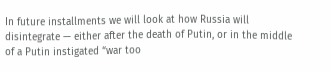In future installments we will look at how Russia will disintegrate — either after the death of Putin, or in the middle of a Putin instigated “war too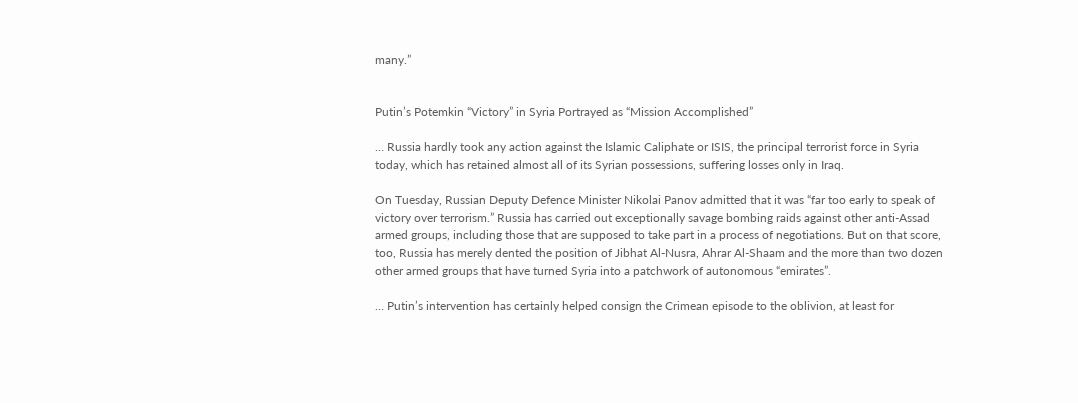many.”


Putin’s Potemkin “Victory” in Syria Portrayed as “Mission Accomplished”

… Russia hardly took any action against the Islamic Caliphate or ISIS, the principal terrorist force in Syria today, which has retained almost all of its Syrian possessions, suffering losses only in Iraq.

On Tuesday, Russian Deputy Defence Minister Nikolai Panov admitted that it was “far too early to speak of victory over terrorism.” Russia has carried out exceptionally savage bombing raids against other anti-Assad armed groups, including those that are supposed to take part in a process of negotiations. But on that score, too, Russia has merely dented the position of Jibhat Al-Nusra, Ahrar Al-Shaam and the more than two dozen other armed groups that have turned Syria into a patchwork of autonomous “emirates”.

… Putin’s intervention has certainly helped consign the Crimean episode to the oblivion, at least for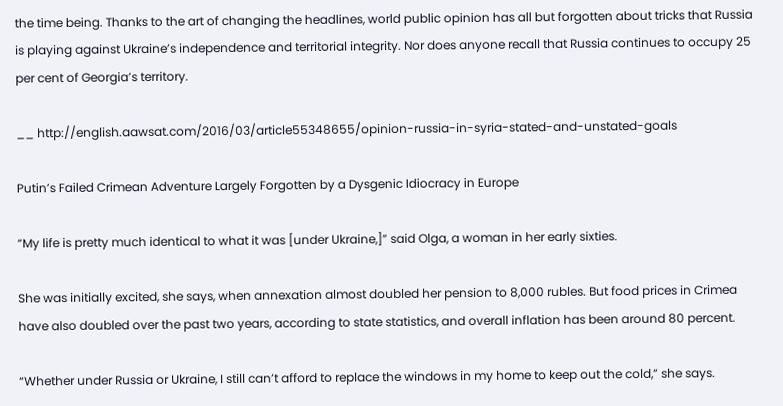the time being. Thanks to the art of changing the headlines, world public opinion has all but forgotten about tricks that Russia is playing against Ukraine’s independence and territorial integrity. Nor does anyone recall that Russia continues to occupy 25 per cent of Georgia’s territory.

__ http://english.aawsat.com/2016/03/article55348655/opinion-russia-in-syria-stated-and-unstated-goals

Putin’s Failed Crimean Adventure Largely Forgotten by a Dysgenic Idiocracy in Europe

“My life is pretty much identical to what it was [under Ukraine,]” said Olga, a woman in her early sixties.

She was initially excited, she says, when annexation almost doubled her pension to 8,000 rubles. But food prices in Crimea have also doubled over the past two years, according to state statistics, and overall inflation has been around 80 percent.

“Whether under Russia or Ukraine, I still can’t afford to replace the windows in my home to keep out the cold,” she says.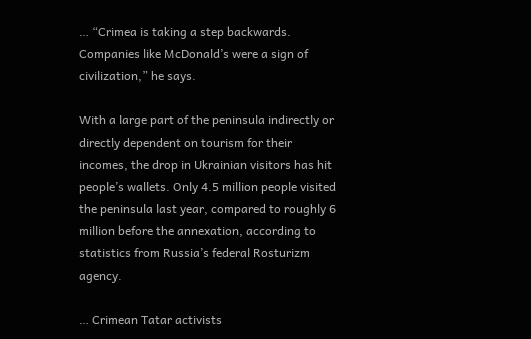… “Crimea is taking a step backwards. Companies like McDonald’s were a sign of civilization,” he says.

With a large part of the peninsula indirectly or directly dependent on tourism for their incomes, the drop in Ukrainian visitors has hit people’s wallets. Only 4.5 million people visited the peninsula last year, compared to roughly 6 million before the annexation, according to statistics from Russia’s federal Rosturizm agency.

… Crimean Tatar activists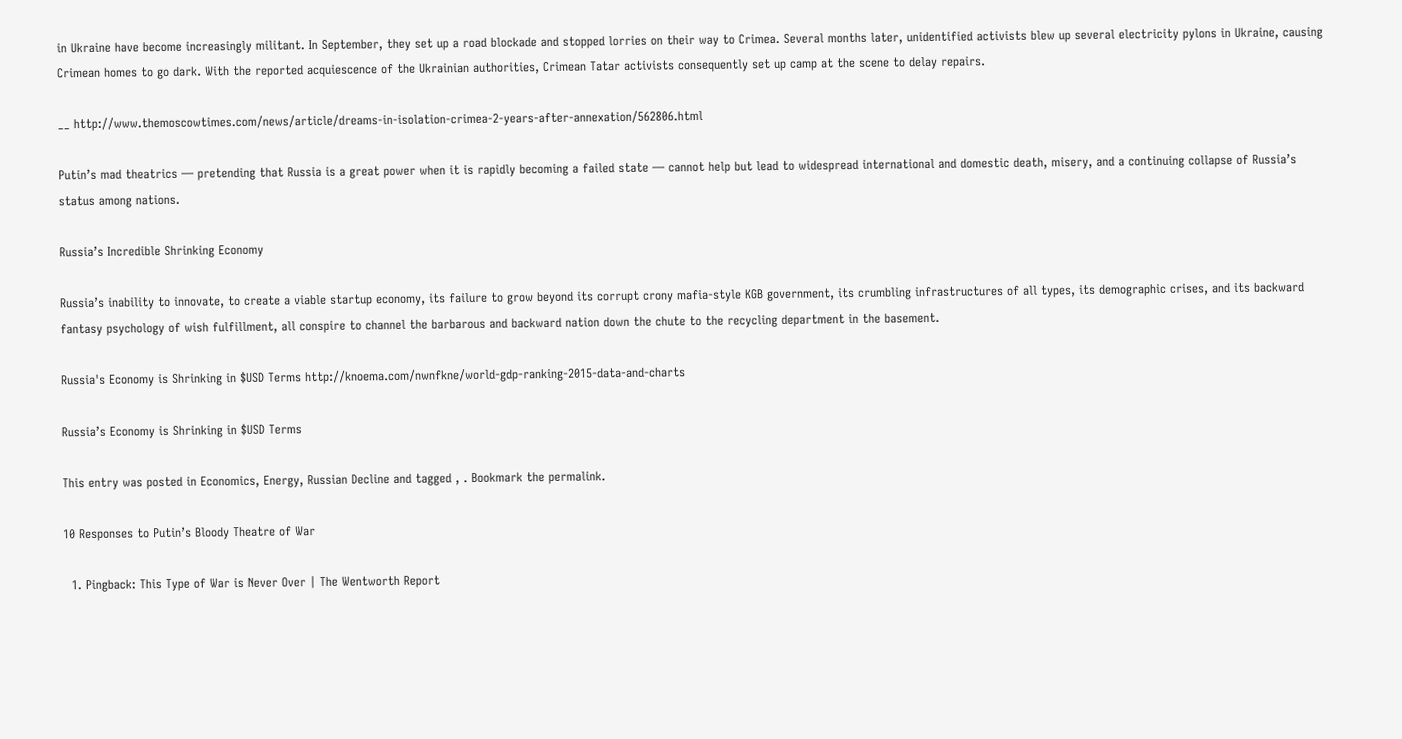in Ukraine have become increasingly militant. In September, they set up a road blockade and stopped lorries on their way to Crimea. Several months later, unidentified activists blew up several electricity pylons in Ukraine, causing Crimean homes to go dark. With the reported acquiescence of the Ukrainian authorities, Crimean Tatar activists consequently set up camp at the scene to delay repairs.

__ http://www.themoscowtimes.com/news/article/dreams-in-isolation-crimea-2-years-after-annexation/562806.html

Putin’s mad theatrics — pretending that Russia is a great power when it is rapidly becoming a failed state — cannot help but lead to widespread international and domestic death, misery, and a continuing collapse of Russia’s status among nations.

Russia’s Incredible Shrinking Economy

Russia’s inability to innovate, to create a viable startup economy, its failure to grow beyond its corrupt crony mafia-style KGB government, its crumbling infrastructures of all types, its demographic crises, and its backward fantasy psychology of wish fulfillment, all conspire to channel the barbarous and backward nation down the chute to the recycling department in the basement.

Russia's Economy is Shrinking in $USD Terms http://knoema.com/nwnfkne/world-gdp-ranking-2015-data-and-charts

Russia’s Economy is Shrinking in $USD Terms

This entry was posted in Economics, Energy, Russian Decline and tagged , . Bookmark the permalink.

10 Responses to Putin’s Bloody Theatre of War

  1. Pingback: This Type of War is Never Over | The Wentworth Report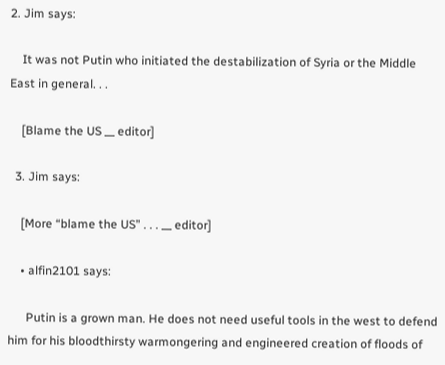2. Jim says:

    It was not Putin who initiated the destabilization of Syria or the Middle East in general. . .

    [Blame the US __ editor]

  3. Jim says:

    [More “blame the US” . . . __ editor]

    • alfin2101 says:

      Putin is a grown man. He does not need useful tools in the west to defend him for his bloodthirsty warmongering and engineered creation of floods of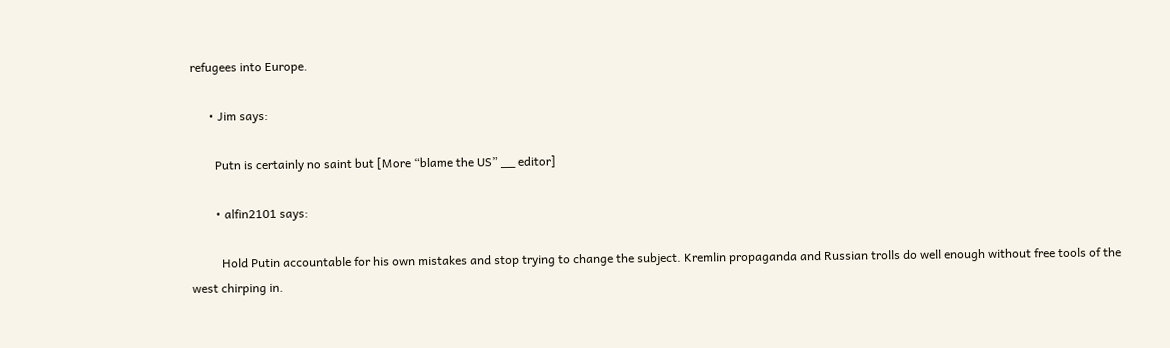refugees into Europe.

      • Jim says:

        Putn is certainly no saint but [More “blame the US” __ editor]

        • alfin2101 says:

          Hold Putin accountable for his own mistakes and stop trying to change the subject. Kremlin propaganda and Russian trolls do well enough without free tools of the west chirping in.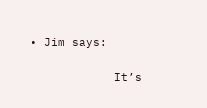• Jim says:

            It’s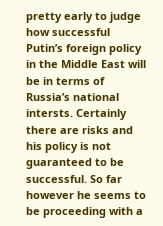pretty early to judge how successful Putin’s foreign policy in the Middle East will be in terms of Russia’s national intersts. Certainly there are risks and his policy is not guaranteed to be successful. So far however he seems to be proceeding with a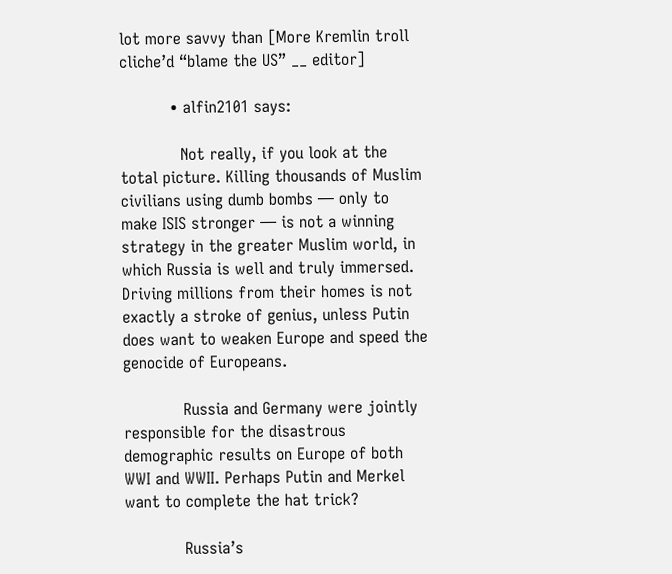lot more savvy than [More Kremlin troll cliche’d “blame the US” __ editor]

          • alfin2101 says:

            Not really, if you look at the total picture. Killing thousands of Muslim civilians using dumb bombs — only to make ISIS stronger — is not a winning strategy in the greater Muslim world, in which Russia is well and truly immersed. Driving millions from their homes is not exactly a stroke of genius, unless Putin does want to weaken Europe and speed the genocide of Europeans.

            Russia and Germany were jointly responsible for the disastrous demographic results on Europe of both WWI and WWII. Perhaps Putin and Merkel want to complete the hat trick?

            Russia’s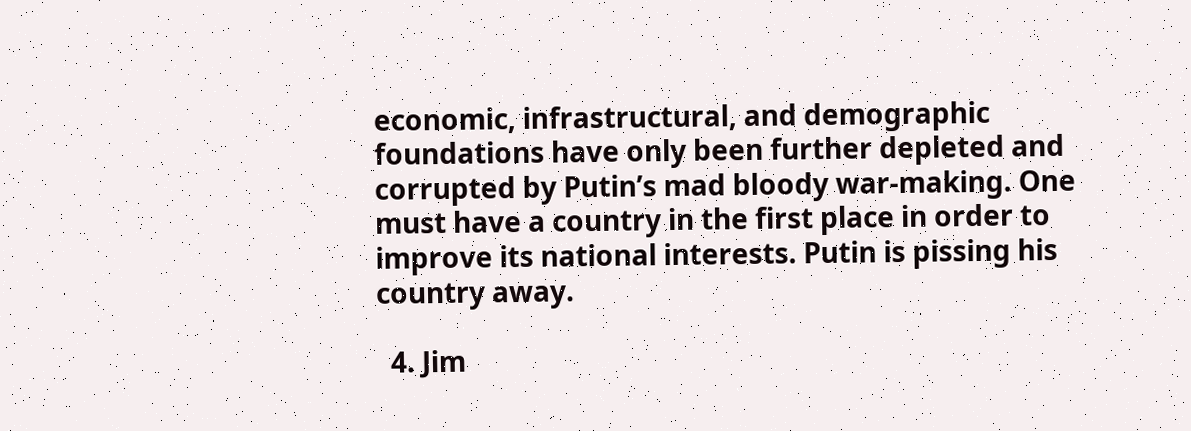economic, infrastructural, and demographic foundations have only been further depleted and corrupted by Putin’s mad bloody war-making. One must have a country in the first place in order to improve its national interests. Putin is pissing his country away.

  4. Jim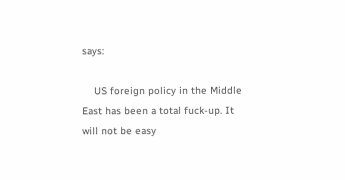says:

    US foreign policy in the Middle East has been a total fuck-up. It will not be easy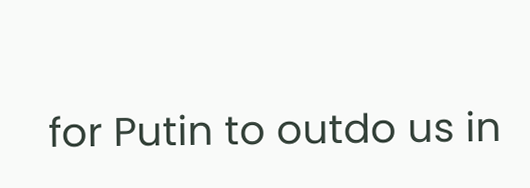for Putin to outdo us in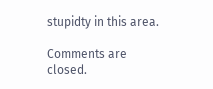stupidty in this area.

Comments are closed.